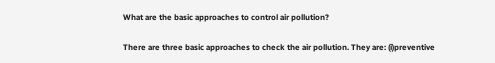What are the basic approaches to control air pollution?

There are three basic approaches to check the air pollution. They are: (i)preventive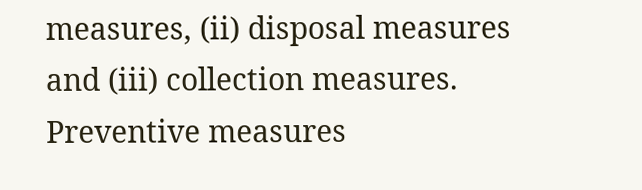measures, (ii) disposal measures and (iii) collection measures. Preventive measures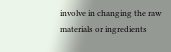involve in changing the raw materials or ingredients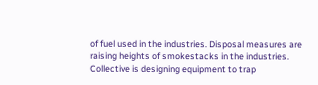of fuel used in the industries. Disposal measures are raising heights of smokestacks in the industries. Collective is designing equipment to trap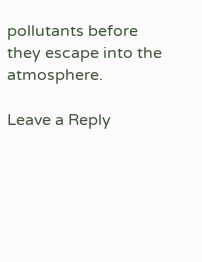pollutants before they escape into the atmosphere.

Leave a Reply